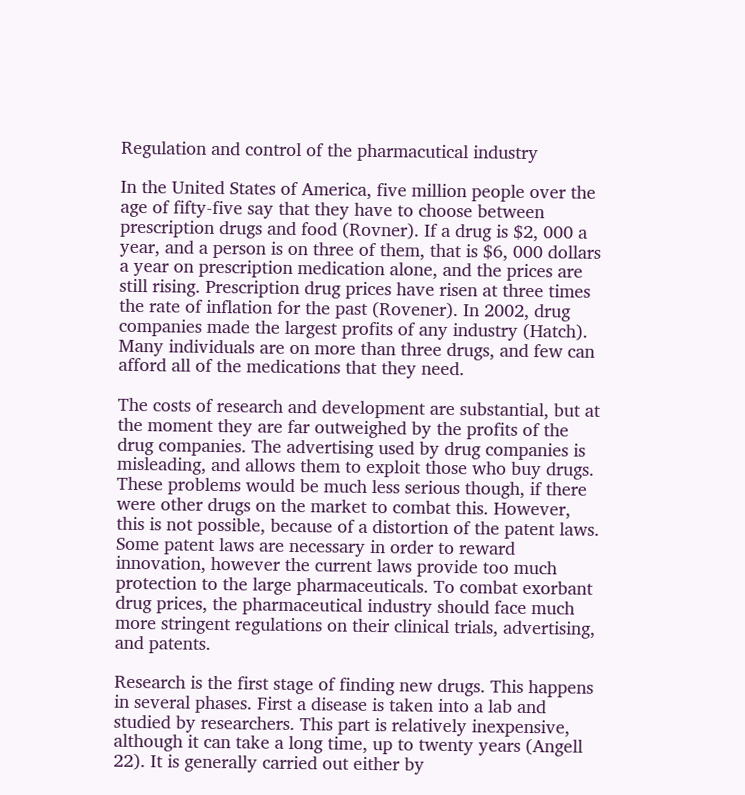Regulation and control of the pharmacutical industry

In the United States of America, five million people over the age of fifty-five say that they have to choose between prescription drugs and food (Rovner). If a drug is $2, 000 a year, and a person is on three of them, that is $6, 000 dollars a year on prescription medication alone, and the prices are still rising. Prescription drug prices have risen at three times the rate of inflation for the past (Rovener). In 2002, drug companies made the largest profits of any industry (Hatch). Many individuals are on more than three drugs, and few can afford all of the medications that they need.

The costs of research and development are substantial, but at the moment they are far outweighed by the profits of the drug companies. The advertising used by drug companies is misleading, and allows them to exploit those who buy drugs. These problems would be much less serious though, if there were other drugs on the market to combat this. However, this is not possible, because of a distortion of the patent laws. Some patent laws are necessary in order to reward innovation, however the current laws provide too much protection to the large pharmaceuticals. To combat exorbant drug prices, the pharmaceutical industry should face much more stringent regulations on their clinical trials, advertising, and patents.

Research is the first stage of finding new drugs. This happens in several phases. First a disease is taken into a lab and studied by researchers. This part is relatively inexpensive, although it can take a long time, up to twenty years (Angell 22). It is generally carried out either by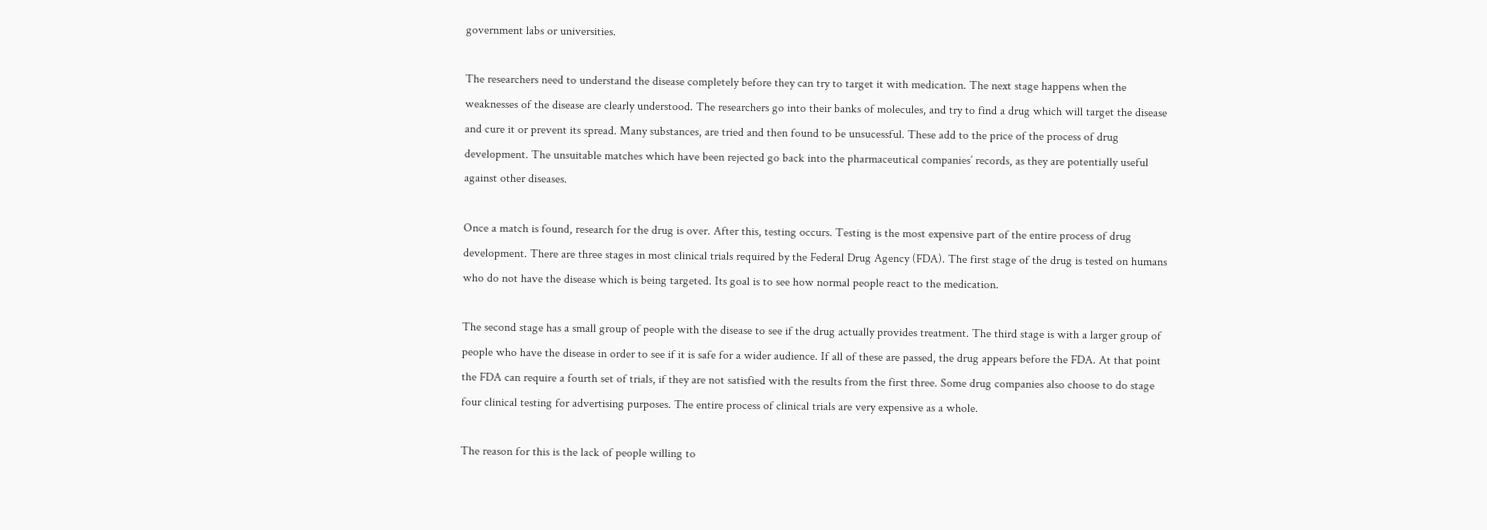government labs or universities.

The researchers need to understand the disease completely before they can try to target it with medication. The next stage happens when the weaknesses of the disease are clearly understood. The researchers go into their banks of molecules, and try to find a drug which will target the disease and cure it or prevent its spread. Many substances, are tried and then found to be unsucessful. These add to the price of the process of drug development. The unsuitable matches which have been rejected go back into the pharmaceutical companies’ records, as they are potentially useful against other diseases.

Once a match is found, research for the drug is over. After this, testing occurs. Testing is the most expensive part of the entire process of drug development. There are three stages in most clinical trials required by the Federal Drug Agency (FDA). The first stage of the drug is tested on humans who do not have the disease which is being targeted. Its goal is to see how normal people react to the medication.

The second stage has a small group of people with the disease to see if the drug actually provides treatment. The third stage is with a larger group of people who have the disease in order to see if it is safe for a wider audience. If all of these are passed, the drug appears before the FDA. At that point the FDA can require a fourth set of trials, if they are not satisfied with the results from the first three. Some drug companies also choose to do stage four clinical testing for advertising purposes. The entire process of clinical trials are very expensive as a whole.

The reason for this is the lack of people willing to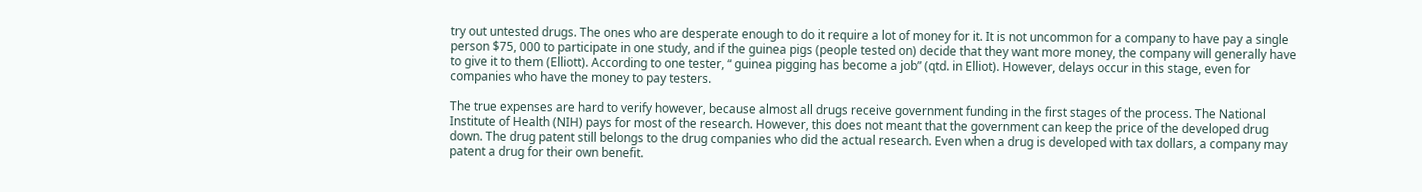try out untested drugs. The ones who are desperate enough to do it require a lot of money for it. It is not uncommon for a company to have pay a single person $75, 000 to participate in one study, and if the guinea pigs (people tested on) decide that they want more money, the company will generally have to give it to them (Elliott). According to one tester, “ guinea pigging has become a job” (qtd. in Elliot). However, delays occur in this stage, even for companies who have the money to pay testers.

The true expenses are hard to verify however, because almost all drugs receive government funding in the first stages of the process. The National Institute of Health (NIH) pays for most of the research. However, this does not meant that the government can keep the price of the developed drug down. The drug patent still belongs to the drug companies who did the actual research. Even when a drug is developed with tax dollars, a company may patent a drug for their own benefit.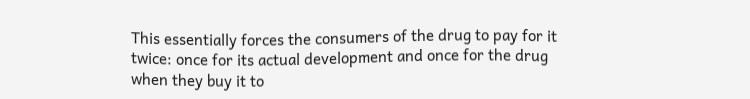This essentially forces the consumers of the drug to pay for it twice: once for its actual development and once for the drug when they buy it to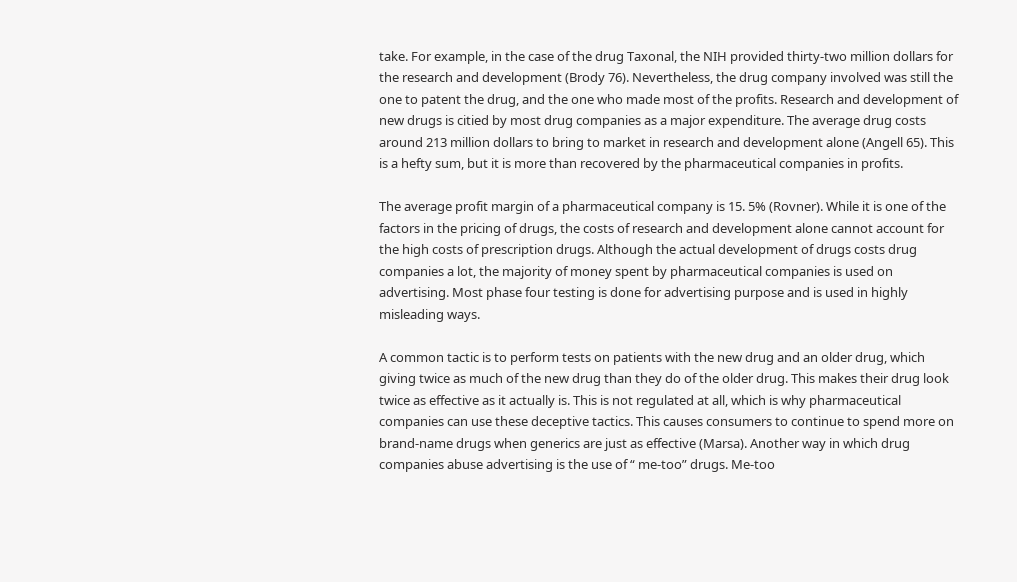take. For example, in the case of the drug Taxonal, the NIH provided thirty-two million dollars for the research and development (Brody 76). Nevertheless, the drug company involved was still the one to patent the drug, and the one who made most of the profits. Research and development of new drugs is citied by most drug companies as a major expenditure. The average drug costs around 213 million dollars to bring to market in research and development alone (Angell 65). This is a hefty sum, but it is more than recovered by the pharmaceutical companies in profits.

The average profit margin of a pharmaceutical company is 15. 5% (Rovner). While it is one of the factors in the pricing of drugs, the costs of research and development alone cannot account for the high costs of prescription drugs. Although the actual development of drugs costs drug companies a lot, the majority of money spent by pharmaceutical companies is used on advertising. Most phase four testing is done for advertising purpose and is used in highly misleading ways.

A common tactic is to perform tests on patients with the new drug and an older drug, which giving twice as much of the new drug than they do of the older drug. This makes their drug look twice as effective as it actually is. This is not regulated at all, which is why pharmaceutical companies can use these deceptive tactics. This causes consumers to continue to spend more on brand-name drugs when generics are just as effective (Marsa). Another way in which drug companies abuse advertising is the use of “ me-too” drugs. Me-too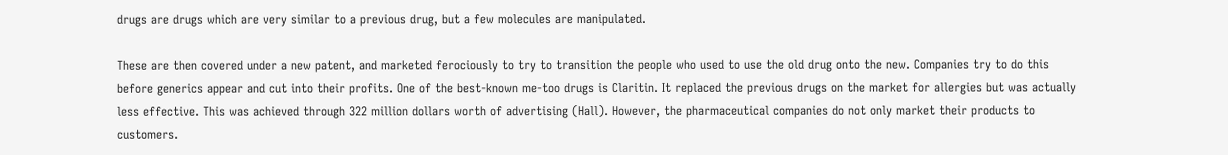drugs are drugs which are very similar to a previous drug, but a few molecules are manipulated.

These are then covered under a new patent, and marketed ferociously to try to transition the people who used to use the old drug onto the new. Companies try to do this before generics appear and cut into their profits. One of the best-known me-too drugs is Claritin. It replaced the previous drugs on the market for allergies but was actually less effective. This was achieved through 322 million dollars worth of advertising (Hall). However, the pharmaceutical companies do not only market their products to customers.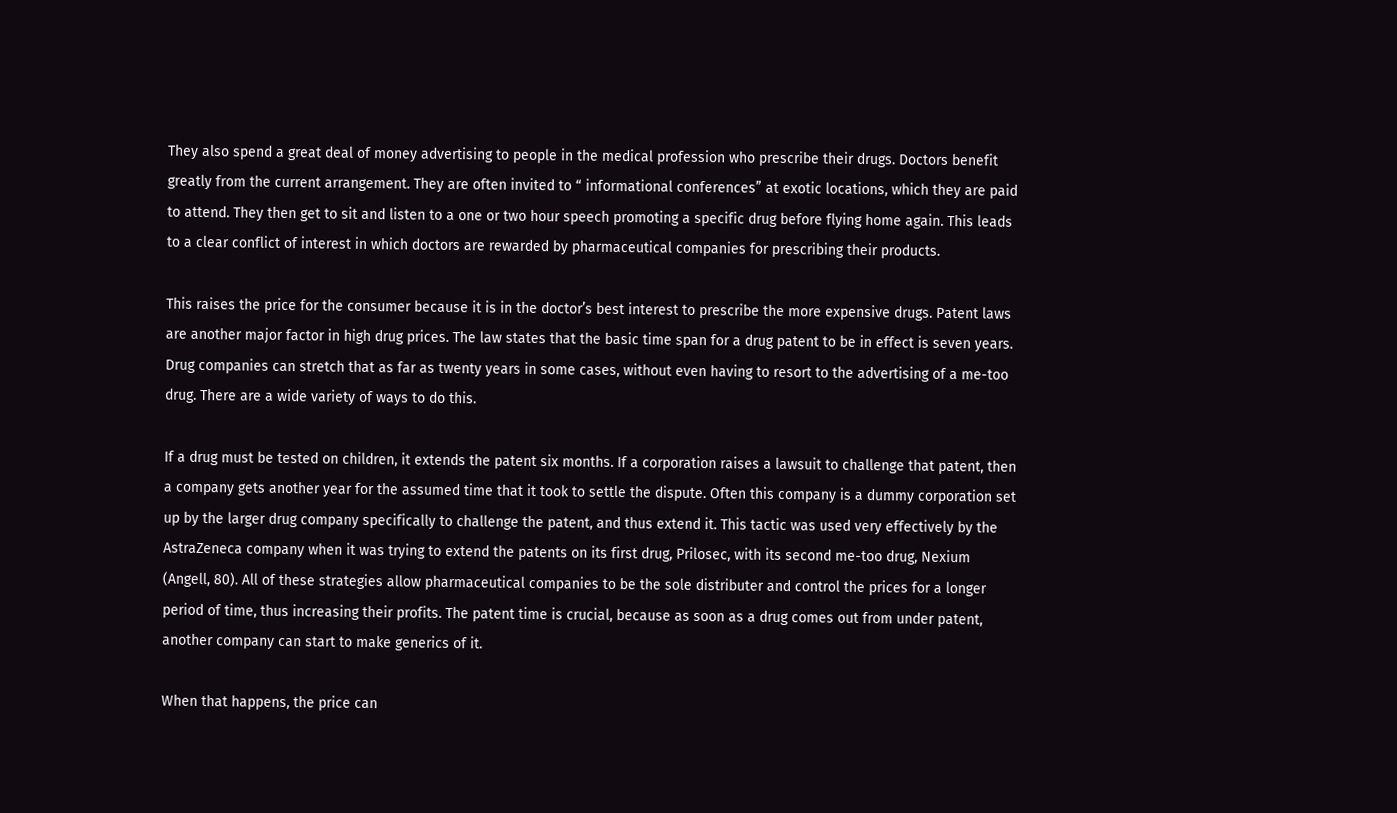They also spend a great deal of money advertising to people in the medical profession who prescribe their drugs. Doctors benefit greatly from the current arrangement. They are often invited to “ informational conferences” at exotic locations, which they are paid to attend. They then get to sit and listen to a one or two hour speech promoting a specific drug before flying home again. This leads to a clear conflict of interest in which doctors are rewarded by pharmaceutical companies for prescribing their products.

This raises the price for the consumer because it is in the doctor’s best interest to prescribe the more expensive drugs. Patent laws are another major factor in high drug prices. The law states that the basic time span for a drug patent to be in effect is seven years. Drug companies can stretch that as far as twenty years in some cases, without even having to resort to the advertising of a me-too drug. There are a wide variety of ways to do this.

If a drug must be tested on children, it extends the patent six months. If a corporation raises a lawsuit to challenge that patent, then a company gets another year for the assumed time that it took to settle the dispute. Often this company is a dummy corporation set up by the larger drug company specifically to challenge the patent, and thus extend it. This tactic was used very effectively by the AstraZeneca company when it was trying to extend the patents on its first drug, Prilosec, with its second me-too drug, Nexium (Angell, 80). All of these strategies allow pharmaceutical companies to be the sole distributer and control the prices for a longer period of time, thus increasing their profits. The patent time is crucial, because as soon as a drug comes out from under patent, another company can start to make generics of it.

When that happens, the price can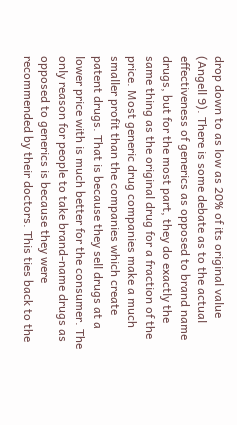drop down to as low as 20% of its original value (Angell 9). There is some debate as to the actual effectiveness of generics as opposed to brand name drugs, but for the most part, they do exactly the same thing as the original drug for a fraction of the price. Most generic drug companies make a much smaller profit than the companies which create patent drugs. That is because they sell drugs at a lower price with is much better for the consumer. The only reason for people to take brand-name drugs as opposed to generics is because they were recommended by their doctors. This ties back to the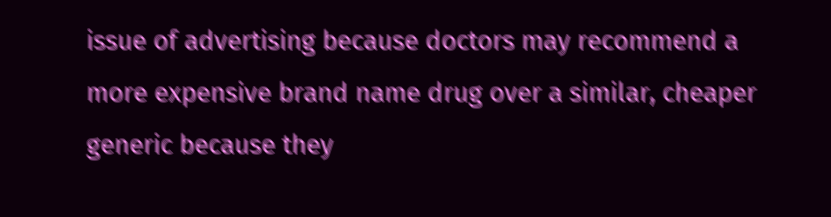issue of advertising because doctors may recommend a more expensive brand name drug over a similar, cheaper generic because they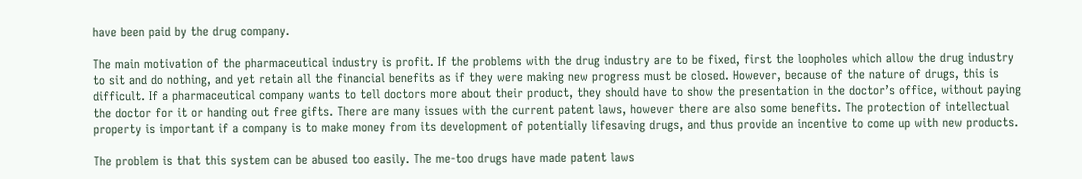have been paid by the drug company.

The main motivation of the pharmaceutical industry is profit. If the problems with the drug industry are to be fixed, first the loopholes which allow the drug industry to sit and do nothing, and yet retain all the financial benefits as if they were making new progress must be closed. However, because of the nature of drugs, this is difficult. If a pharmaceutical company wants to tell doctors more about their product, they should have to show the presentation in the doctor’s office, without paying the doctor for it or handing out free gifts. There are many issues with the current patent laws, however there are also some benefits. The protection of intellectual property is important if a company is to make money from its development of potentially lifesaving drugs, and thus provide an incentive to come up with new products.

The problem is that this system can be abused too easily. The me-too drugs have made patent laws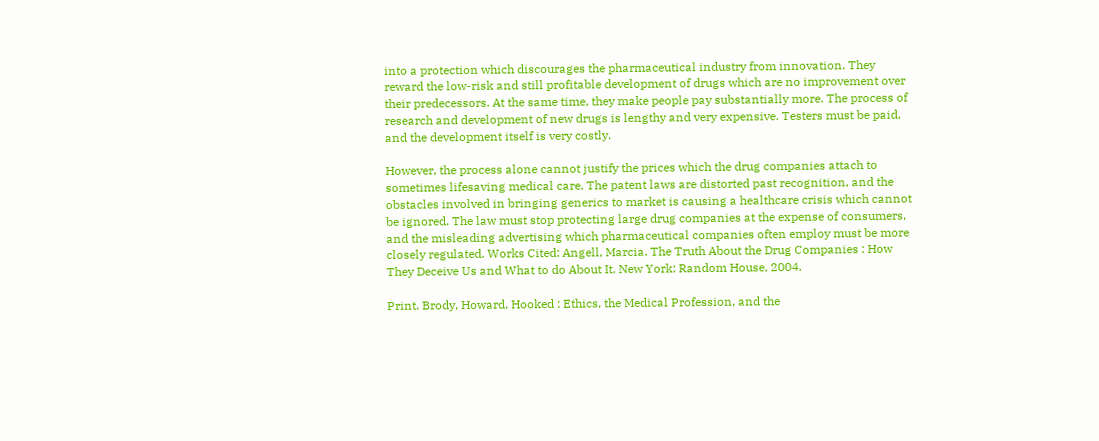into a protection which discourages the pharmaceutical industry from innovation. They reward the low-risk and still profitable development of drugs which are no improvement over their predecessors. At the same time, they make people pay substantially more. The process of research and development of new drugs is lengthy and very expensive. Testers must be paid, and the development itself is very costly.

However, the process alone cannot justify the prices which the drug companies attach to sometimes lifesaving medical care. The patent laws are distorted past recognition, and the obstacles involved in bringing generics to market is causing a healthcare crisis which cannot be ignored. The law must stop protecting large drug companies at the expense of consumers, and the misleading advertising which pharmaceutical companies often employ must be more closely regulated. Works Cited: Angell, Marcia. The Truth About the Drug Companies : How They Deceive Us and What to do About It. New York: Random House, 2004.

Print. Brody, Howard. Hooked : Ethics, the Medical Profession, and the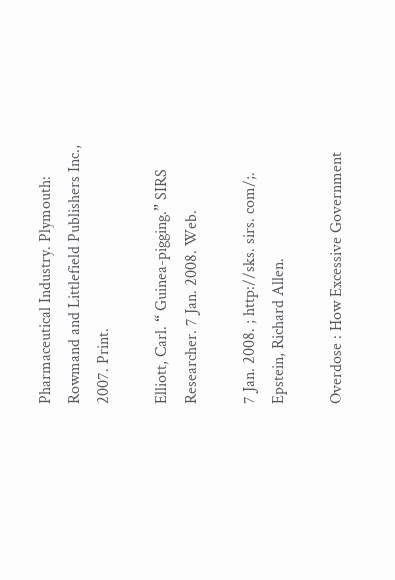Pharmaceutical Industry. Plymouth: Rowmand and Littlefield Publishers Inc., 2007. Print.

Elliott, Carl. “ Guinea-pigging.” SIRS Researcher. 7 Jan. 2008. Web.

7 Jan. 2008. ; http://sks. sirs. com/;. Epstein, Richard Allen.

Overdose : How Excessive Government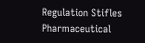Regulation Stifles Pharmaceutical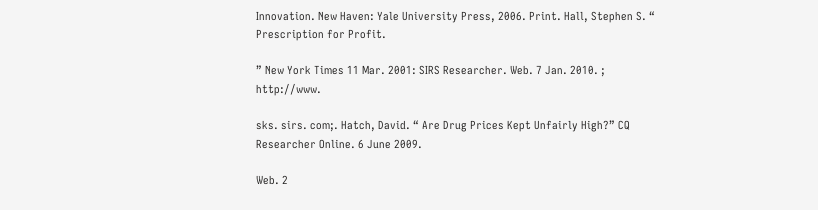Innovation. New Haven: Yale University Press, 2006. Print. Hall, Stephen S. “ Prescription for Profit.

” New York Times 11 Mar. 2001: SIRS Researcher. Web. 7 Jan. 2010. ; http://www.

sks. sirs. com;. Hatch, David. “ Are Drug Prices Kept Unfairly High?” CQ Researcher Online. 6 June 2009.

Web. 2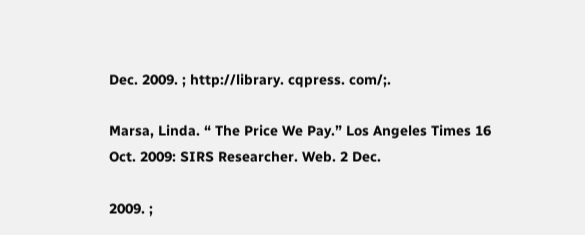Dec. 2009. ; http://library. cqpress. com/;.

Marsa, Linda. “ The Price We Pay.” Los Angeles Times 16 Oct. 2009: SIRS Researcher. Web. 2 Dec.

2009. ;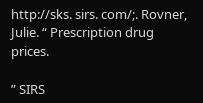http://sks. sirs. com/;. Rovner, Julie. “ Prescription drug prices.

” SIRS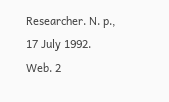Researcher. N. p., 17 July 1992. Web. 2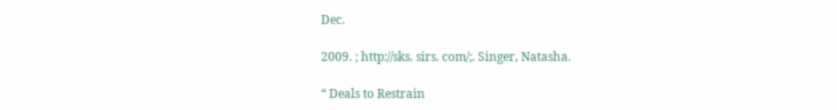Dec.

2009. ; http://sks. sirs. com/;. Singer, Natasha.

“ Deals to Restrain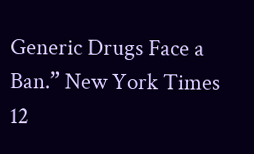Generic Drugs Face a Ban.” New York Times 12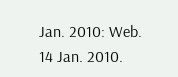Jan. 2010: Web. 14 Jan. 2010.